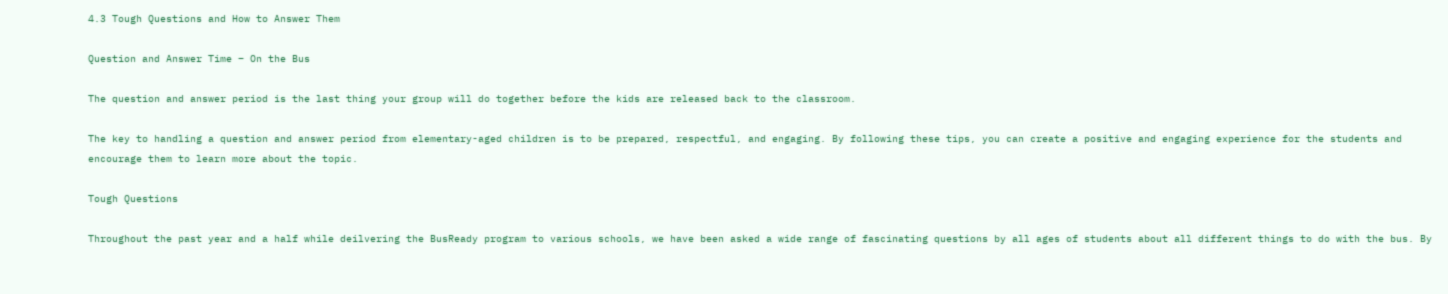4.3 Tough Questions and How to Answer Them

Question and Answer Time – On the Bus

The question and answer period is the last thing your group will do together before the kids are released back to the classroom.

The key to handling a question and answer period from elementary-aged children is to be prepared, respectful, and engaging. By following these tips, you can create a positive and engaging experience for the students and encourage them to learn more about the topic.

Tough Questions

Throughout the past year and a half while deilvering the BusReady program to various schools, we have been asked a wide range of fascinating questions by all ages of students about all different things to do with the bus. By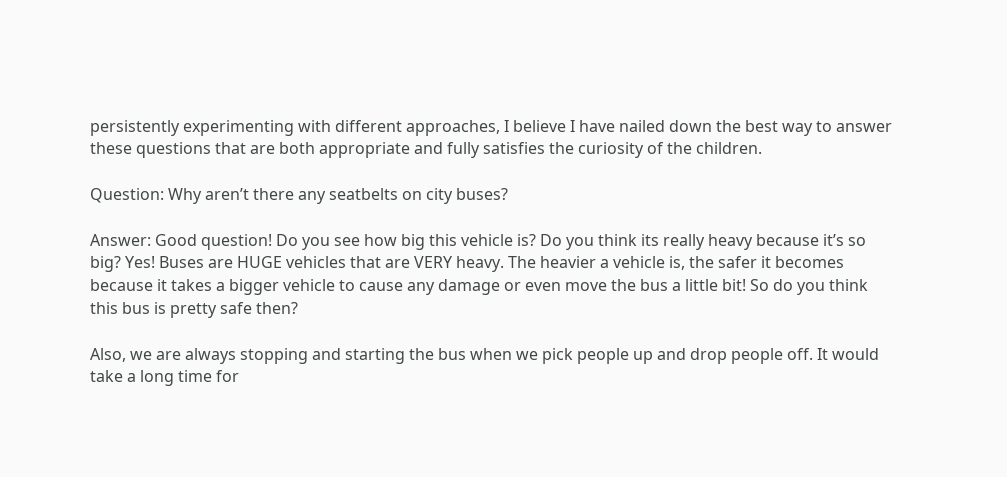persistently experimenting with different approaches, I believe I have nailed down the best way to answer these questions that are both appropriate and fully satisfies the curiosity of the children.

Question: Why aren’t there any seatbelts on city buses?

Answer: Good question! Do you see how big this vehicle is? Do you think its really heavy because it’s so big? Yes! Buses are HUGE vehicles that are VERY heavy. The heavier a vehicle is, the safer it becomes because it takes a bigger vehicle to cause any damage or even move the bus a little bit! So do you think this bus is pretty safe then?

Also, we are always stopping and starting the bus when we pick people up and drop people off. It would take a long time for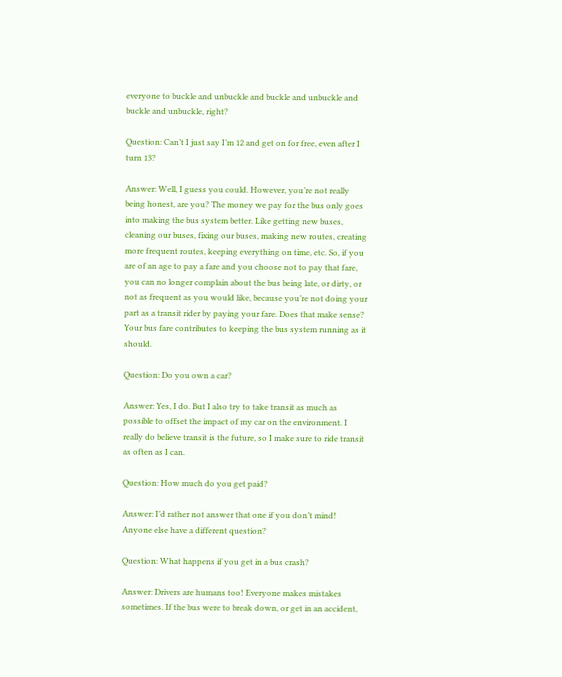everyone to buckle and unbuckle and buckle and unbuckle and buckle and unbuckle, right?

Question: Can’t I just say I’m 12 and get on for free, even after I turn 13?

Answer: Well, I guess you could. However, you’re not really being honest, are you? The money we pay for the bus only goes into making the bus system better. Like getting new buses, cleaning our buses, fixing our buses, making new routes, creating more frequent routes, keeping everything on time, etc. So, if you are of an age to pay a fare and you choose not to pay that fare, you can no longer complain about the bus being late, or dirty, or not as frequent as you would like, because you’re not doing your part as a transit rider by paying your fare. Does that make sense? Your bus fare contributes to keeping the bus system running as it should.

Question: Do you own a car?

Answer: Yes, I do. But I also try to take transit as much as possible to offset the impact of my car on the environment. I really do believe transit is the future, so I make sure to ride transit as often as I can.

Question: How much do you get paid?

Answer: I’d rather not answer that one if you don’t mind! Anyone else have a different question?

Question: What happens if you get in a bus crash?

Answer: Drivers are humans too! Everyone makes mistakes sometimes. If the bus were to break down, or get in an accident,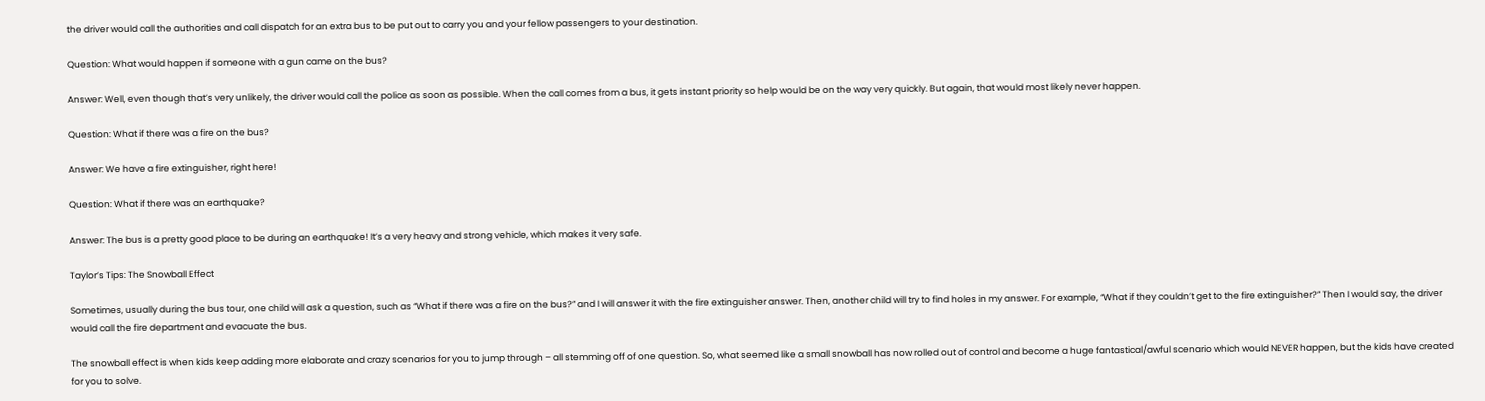the driver would call the authorities and call dispatch for an extra bus to be put out to carry you and your fellow passengers to your destination.

Question: What would happen if someone with a gun came on the bus?

Answer: Well, even though that’s very unlikely, the driver would call the police as soon as possible. When the call comes from a bus, it gets instant priority so help would be on the way very quickly. But again, that would most likely never happen.

Question: What if there was a fire on the bus?

Answer: We have a fire extinguisher, right here!

Question: What if there was an earthquake?

Answer: The bus is a pretty good place to be during an earthquake! It’s a very heavy and strong vehicle, which makes it very safe.

Taylor’s Tips: The Snowball Effect

Sometimes, usually during the bus tour, one child will ask a question, such as “What if there was a fire on the bus?” and I will answer it with the fire extinguisher answer. Then, another child will try to find holes in my answer. For example, “What if they couldn’t get to the fire extinguisher?” Then I would say, the driver would call the fire department and evacuate the bus.

The snowball effect is when kids keep adding more elaborate and crazy scenarios for you to jump through – all stemming off of one question. So, what seemed like a small snowball has now rolled out of control and become a huge fantastical/awful scenario which would NEVER happen, but the kids have created for you to solve.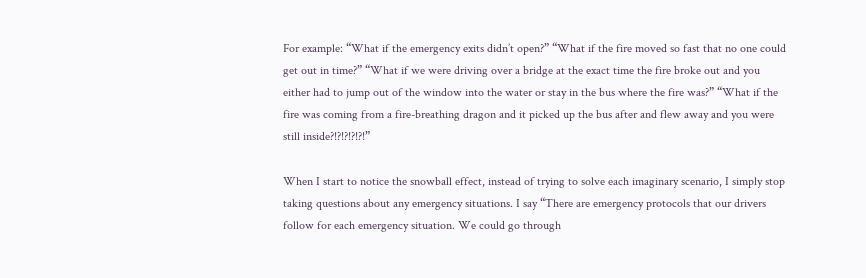For example: “What if the emergency exits didn’t open?” “What if the fire moved so fast that no one could get out in time?” “What if we were driving over a bridge at the exact time the fire broke out and you either had to jump out of the window into the water or stay in the bus where the fire was?” “What if the fire was coming from a fire-breathing dragon and it picked up the bus after and flew away and you were still inside?!?!?!?!?!”

When I start to notice the snowball effect, instead of trying to solve each imaginary scenario, I simply stop taking questions about any emergency situations. I say “There are emergency protocols that our drivers follow for each emergency situation. We could go through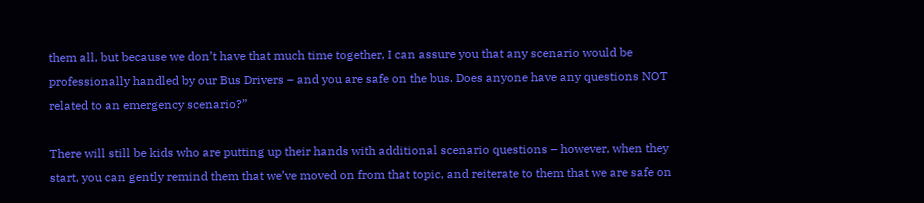them all, but because we don’t have that much time together, I can assure you that any scenario would be professionally handled by our Bus Drivers – and you are safe on the bus. Does anyone have any questions NOT related to an emergency scenario?”

There will still be kids who are putting up their hands with additional scenario questions – however, when they start, you can gently remind them that we’ve moved on from that topic, and reiterate to them that we are safe on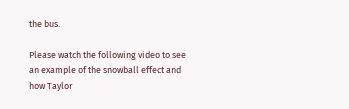the bus.

Please watch the following video to see an example of the snowball effect and how Taylor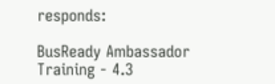responds:

BusReady Ambassador Training - 4.3